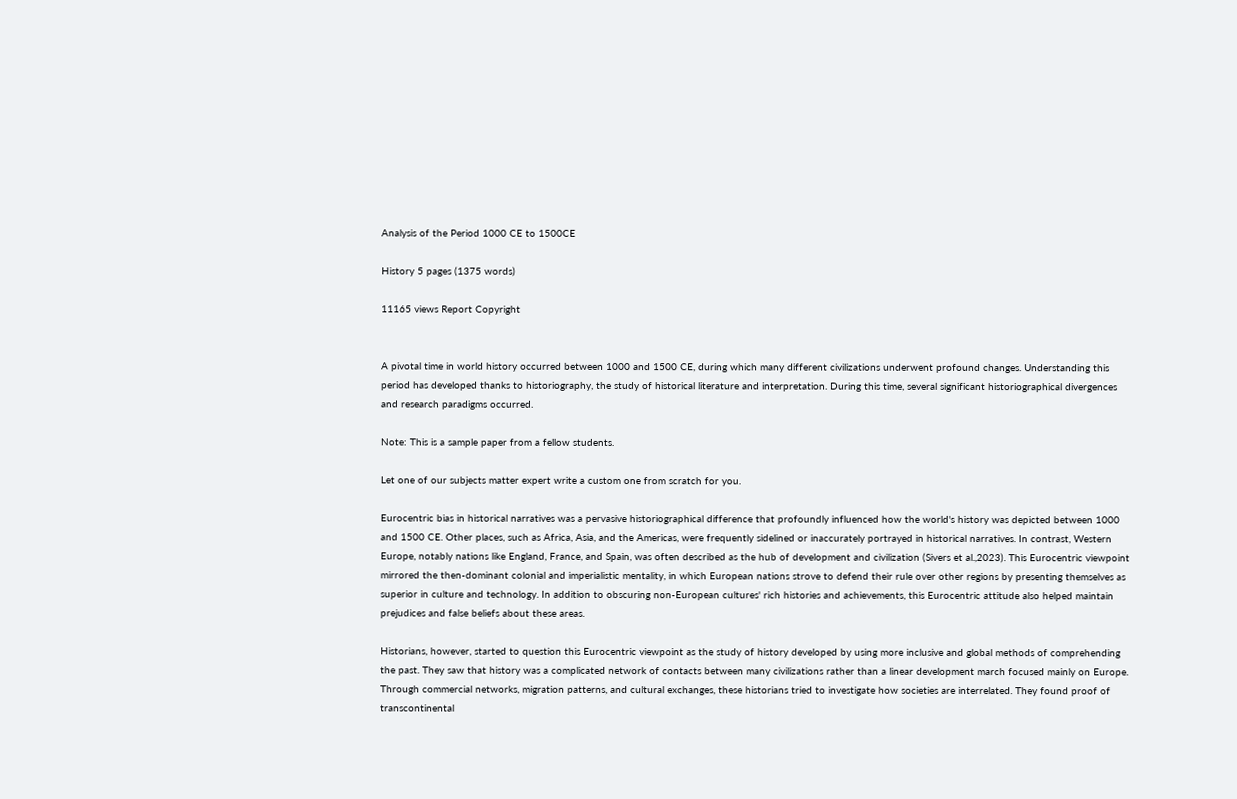Analysis of the Period 1000 CE to 1500CE

History 5 pages (1375 words)

11165 views Report Copyright


A pivotal time in world history occurred between 1000 and 1500 CE, during which many different civilizations underwent profound changes. Understanding this period has developed thanks to historiography, the study of historical literature and interpretation. During this time, several significant historiographical divergences and research paradigms occurred.

Note: This is a sample paper from a fellow students.

Let one of our subjects matter expert write a custom one from scratch for you.

Eurocentric bias in historical narratives was a pervasive historiographical difference that profoundly influenced how the world's history was depicted between 1000 and 1500 CE. Other places, such as Africa, Asia, and the Americas, were frequently sidelined or inaccurately portrayed in historical narratives. In contrast, Western Europe, notably nations like England, France, and Spain, was often described as the hub of development and civilization (Sivers et al.,2023). This Eurocentric viewpoint mirrored the then-dominant colonial and imperialistic mentality, in which European nations strove to defend their rule over other regions by presenting themselves as superior in culture and technology. In addition to obscuring non-European cultures' rich histories and achievements, this Eurocentric attitude also helped maintain prejudices and false beliefs about these areas.

Historians, however, started to question this Eurocentric viewpoint as the study of history developed by using more inclusive and global methods of comprehending the past. They saw that history was a complicated network of contacts between many civilizations rather than a linear development march focused mainly on Europe. Through commercial networks, migration patterns, and cultural exchanges, these historians tried to investigate how societies are interrelated. They found proof of transcontinental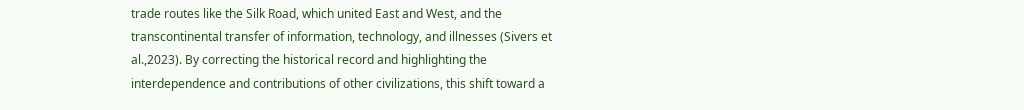trade routes like the Silk Road, which united East and West, and the transcontinental transfer of information, technology, and illnesses (Sivers et al.,2023). By correcting the historical record and highlighting the interdependence and contributions of other civilizations, this shift toward a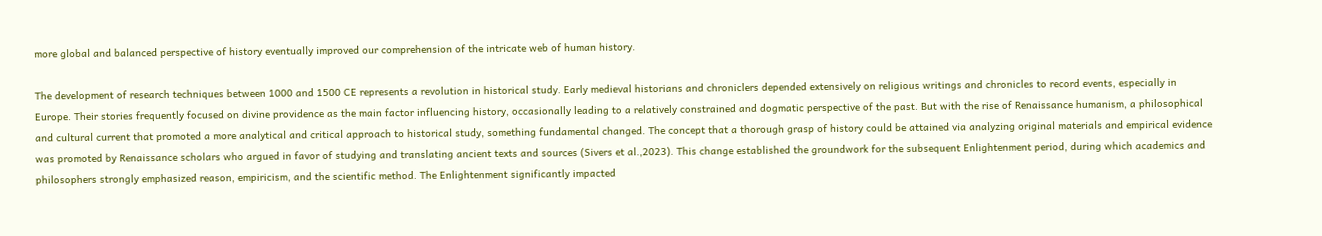more global and balanced perspective of history eventually improved our comprehension of the intricate web of human history.

The development of research techniques between 1000 and 1500 CE represents a revolution in historical study. Early medieval historians and chroniclers depended extensively on religious writings and chronicles to record events, especially in Europe. Their stories frequently focused on divine providence as the main factor influencing history, occasionally leading to a relatively constrained and dogmatic perspective of the past. But with the rise of Renaissance humanism, a philosophical and cultural current that promoted a more analytical and critical approach to historical study, something fundamental changed. The concept that a thorough grasp of history could be attained via analyzing original materials and empirical evidence was promoted by Renaissance scholars who argued in favor of studying and translating ancient texts and sources (Sivers et al.,2023). This change established the groundwork for the subsequent Enlightenment period, during which academics and philosophers strongly emphasized reason, empiricism, and the scientific method. The Enlightenment significantly impacted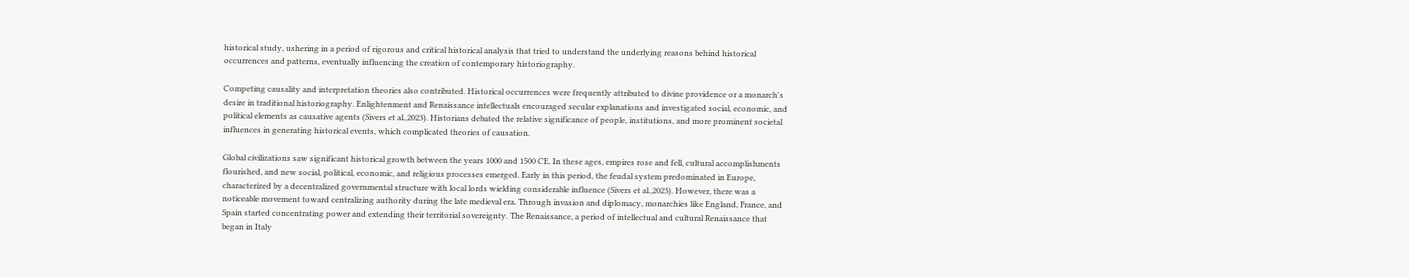historical study, ushering in a period of rigorous and critical historical analysis that tried to understand the underlying reasons behind historical occurrences and patterns, eventually influencing the creation of contemporary historiography.

Competing causality and interpretation theories also contributed. Historical occurrences were frequently attributed to divine providence or a monarch's desire in traditional historiography. Enlightenment and Renaissance intellectuals encouraged secular explanations and investigated social, economic, and political elements as causative agents (Sivers et al.,2023). Historians debated the relative significance of people, institutions, and more prominent societal influences in generating historical events, which complicated theories of causation.

Global civilizations saw significant historical growth between the years 1000 and 1500 CE. In these ages, empires rose and fell, cultural accomplishments flourished, and new social, political, economic, and religious processes emerged. Early in this period, the feudal system predominated in Europe, characterized by a decentralized governmental structure with local lords wielding considerable influence (Sivers et al.,2023). However, there was a noticeable movement toward centralizing authority during the late medieval era. Through invasion and diplomacy, monarchies like England, France, and Spain started concentrating power and extending their territorial sovereignty. The Renaissance, a period of intellectual and cultural Renaissance that began in Italy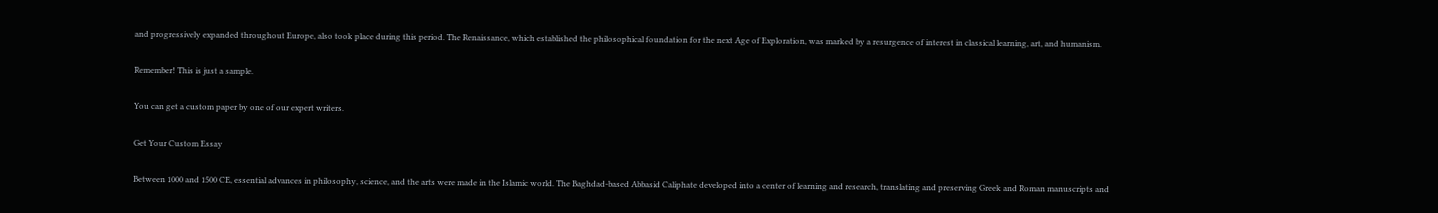and progressively expanded throughout Europe, also took place during this period. The Renaissance, which established the philosophical foundation for the next Age of Exploration, was marked by a resurgence of interest in classical learning, art, and humanism.

Remember! This is just a sample.

You can get a custom paper by one of our expert writers.

Get Your Custom Essay

Between 1000 and 1500 CE, essential advances in philosophy, science, and the arts were made in the Islamic world. The Baghdad-based Abbasid Caliphate developed into a center of learning and research, translating and preserving Greek and Roman manuscripts and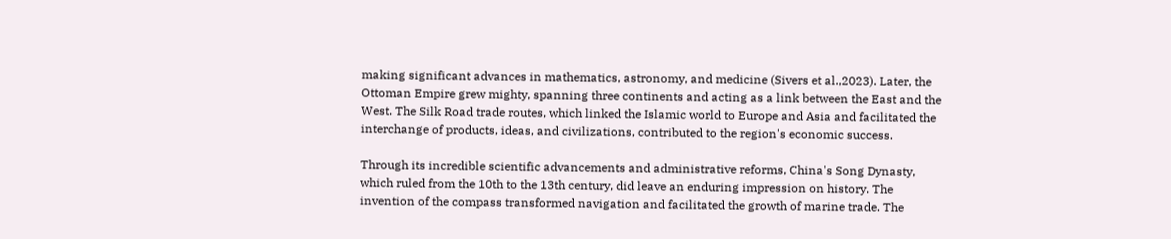making significant advances in mathematics, astronomy, and medicine (Sivers et al.,2023). Later, the Ottoman Empire grew mighty, spanning three continents and acting as a link between the East and the West. The Silk Road trade routes, which linked the Islamic world to Europe and Asia and facilitated the interchange of products, ideas, and civilizations, contributed to the region's economic success.

Through its incredible scientific advancements and administrative reforms, China's Song Dynasty, which ruled from the 10th to the 13th century, did leave an enduring impression on history. The invention of the compass transformed navigation and facilitated the growth of marine trade. The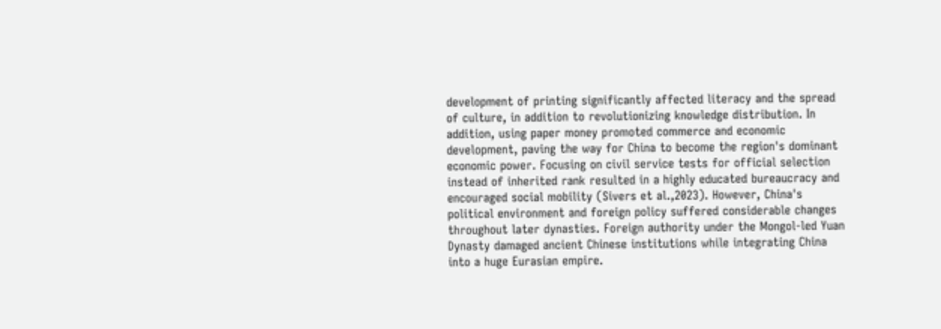development of printing significantly affected literacy and the spread of culture, in addition to revolutionizing knowledge distribution. In addition, using paper money promoted commerce and economic development, paving the way for China to become the region's dominant economic power. Focusing on civil service tests for official selection instead of inherited rank resulted in a highly educated bureaucracy and encouraged social mobility (Sivers et al.,2023). However, China's political environment and foreign policy suffered considerable changes throughout later dynasties. Foreign authority under the Mongol-led Yuan Dynasty damaged ancient Chinese institutions while integrating China into a huge Eurasian empire.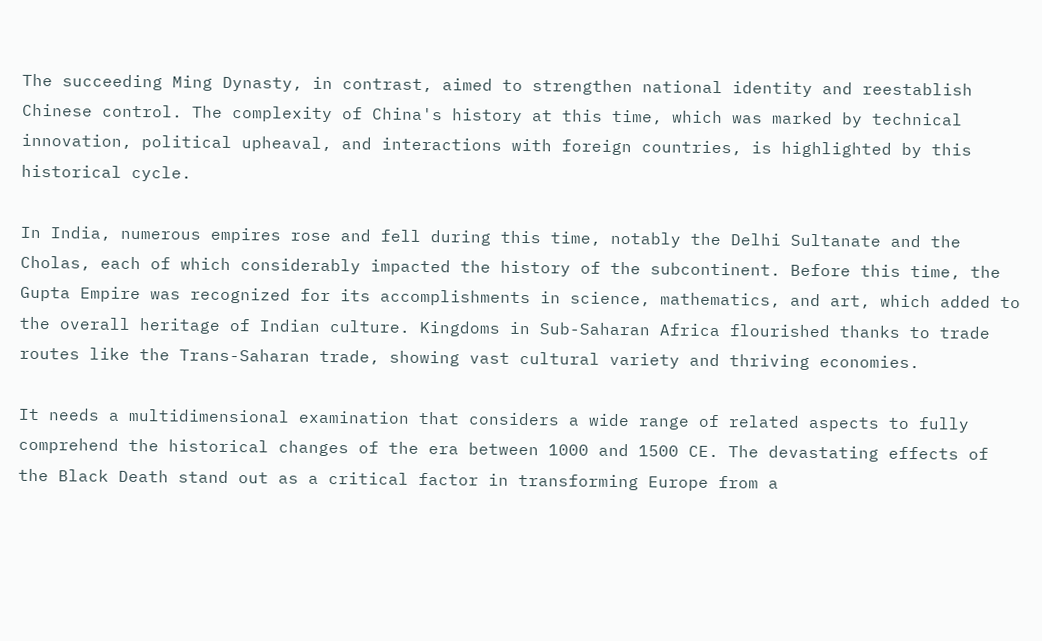The succeeding Ming Dynasty, in contrast, aimed to strengthen national identity and reestablish Chinese control. The complexity of China's history at this time, which was marked by technical innovation, political upheaval, and interactions with foreign countries, is highlighted by this historical cycle.

In India, numerous empires rose and fell during this time, notably the Delhi Sultanate and the Cholas, each of which considerably impacted the history of the subcontinent. Before this time, the Gupta Empire was recognized for its accomplishments in science, mathematics, and art, which added to the overall heritage of Indian culture. Kingdoms in Sub-Saharan Africa flourished thanks to trade routes like the Trans-Saharan trade, showing vast cultural variety and thriving economies.

It needs a multidimensional examination that considers a wide range of related aspects to fully comprehend the historical changes of the era between 1000 and 1500 CE. The devastating effects of the Black Death stand out as a critical factor in transforming Europe from a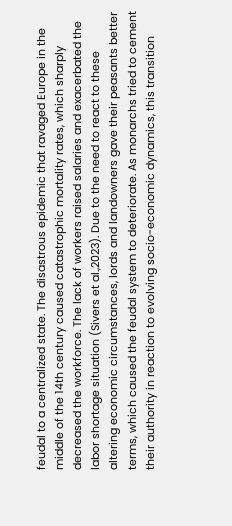feudal to a centralized state. The disastrous epidemic that ravaged Europe in the middle of the 14th century caused catastrophic mortality rates, which sharply decreased the workforce. The lack of workers raised salaries and exacerbated the labor shortage situation (Sivers et al.,2023). Due to the need to react to these altering economic circumstances, lords and landowners gave their peasants better terms, which caused the feudal system to deteriorate. As monarchs tried to cement their authority in reaction to evolving socio-economic dynamics, this transition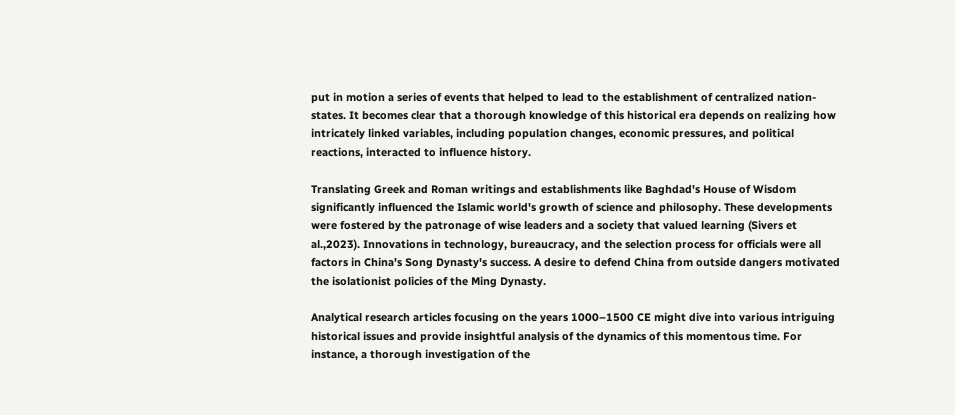put in motion a series of events that helped to lead to the establishment of centralized nation-states. It becomes clear that a thorough knowledge of this historical era depends on realizing how intricately linked variables, including population changes, economic pressures, and political reactions, interacted to influence history.

Translating Greek and Roman writings and establishments like Baghdad's House of Wisdom significantly influenced the Islamic world's growth of science and philosophy. These developments were fostered by the patronage of wise leaders and a society that valued learning (Sivers et al.,2023). Innovations in technology, bureaucracy, and the selection process for officials were all factors in China's Song Dynasty's success. A desire to defend China from outside dangers motivated the isolationist policies of the Ming Dynasty.

Analytical research articles focusing on the years 1000–1500 CE might dive into various intriguing historical issues and provide insightful analysis of the dynamics of this momentous time. For instance, a thorough investigation of the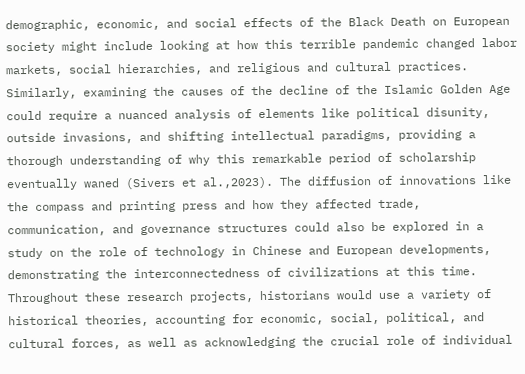demographic, economic, and social effects of the Black Death on European society might include looking at how this terrible pandemic changed labor markets, social hierarchies, and religious and cultural practices. Similarly, examining the causes of the decline of the Islamic Golden Age could require a nuanced analysis of elements like political disunity, outside invasions, and shifting intellectual paradigms, providing a thorough understanding of why this remarkable period of scholarship eventually waned (Sivers et al.,2023). The diffusion of innovations like the compass and printing press and how they affected trade, communication, and governance structures could also be explored in a study on the role of technology in Chinese and European developments, demonstrating the interconnectedness of civilizations at this time. Throughout these research projects, historians would use a variety of historical theories, accounting for economic, social, political, and cultural forces, as well as acknowledging the crucial role of individual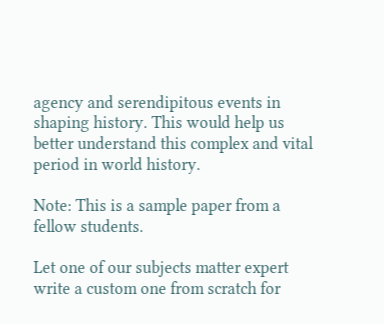agency and serendipitous events in shaping history. This would help us better understand this complex and vital period in world history.

Note: This is a sample paper from a fellow students.

Let one of our subjects matter expert write a custom one from scratch for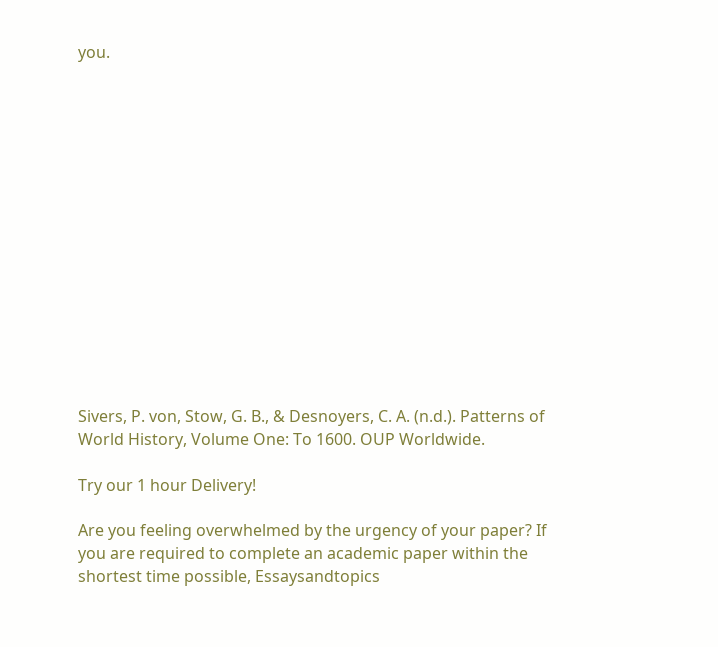you.















Sivers, P. von, Stow, G. B., & Desnoyers, C. A. (n.d.). Patterns of World History, Volume One: To 1600. OUP Worldwide.

Try our 1 hour Delivery!

Are you feeling overwhelmed by the urgency of your paper? If you are required to complete an academic paper within the shortest time possible, Essaysandtopics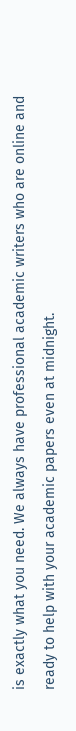is exactly what you need. We always have professional academic writers who are online and ready to help with your academic papers even at midnight.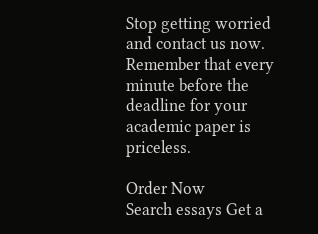Stop getting worried and contact us now. Remember that every minute before the deadline for your academic paper is priceless.

Order Now
Search essays Get a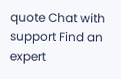quote Chat with support Find an expert